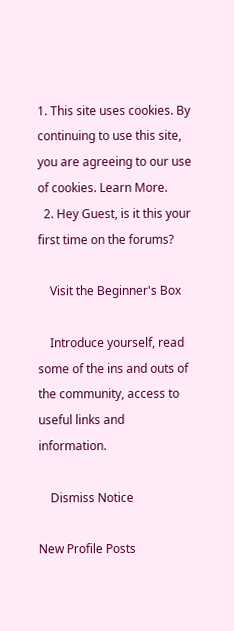1. This site uses cookies. By continuing to use this site, you are agreeing to our use of cookies. Learn More.
  2. Hey Guest, is it this your first time on the forums?

    Visit the Beginner's Box

    Introduce yourself, read some of the ins and outs of the community, access to useful links and information.

    Dismiss Notice

New Profile Posts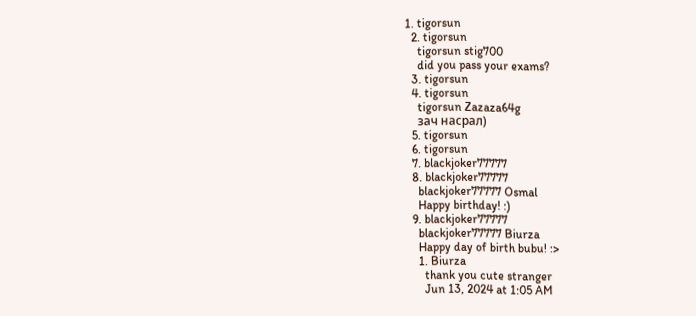1. tigorsun
  2. tigorsun
    tigorsun stig700
    did you pass your exams?
  3. tigorsun
  4. tigorsun
    tigorsun Zazaza64g
    зач насрал)
  5. tigorsun
  6. tigorsun
  7. blackjoker77777
  8. blackjoker77777
    blackjoker77777 Osmal
    Happy birthday! :)
  9. blackjoker77777
    blackjoker77777 Biurza
    Happy day of birth bubu! :>
    1. Biurza
      thank you cute stranger
      Jun 13, 2024 at 1:05 AM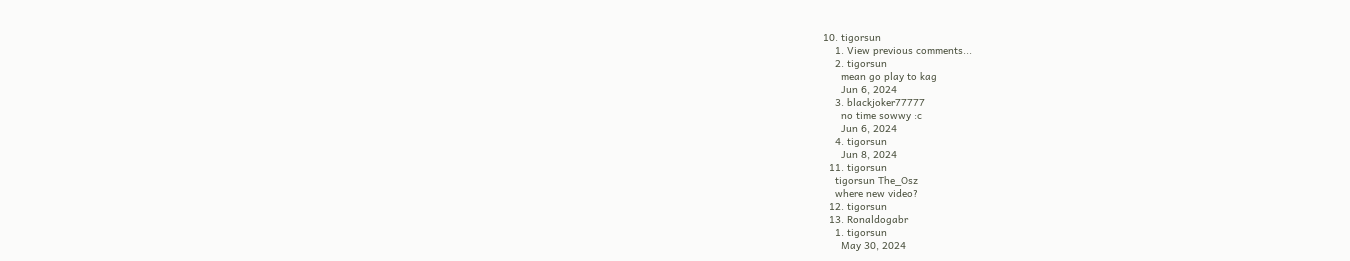10. tigorsun
    1. View previous comments...
    2. tigorsun
      mean go play to kag
      Jun 6, 2024
    3. blackjoker77777
      no time sowwy :c
      Jun 6, 2024
    4. tigorsun
      Jun 8, 2024
  11. tigorsun
    tigorsun The_Osz
    where new video?
  12. tigorsun
  13. Ronaldogabr
    1. tigorsun
      May 30, 2024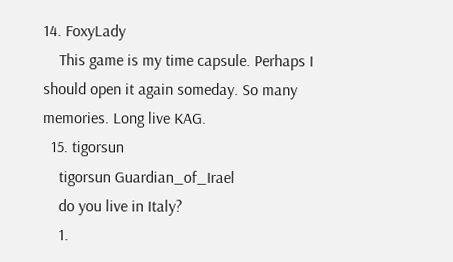14. FoxyLady
    This game is my time capsule. Perhaps I should open it again someday. So many memories. Long live KAG.
  15. tigorsun
    tigorsun Guardian_of_Irael
    do you live in Italy?
    1.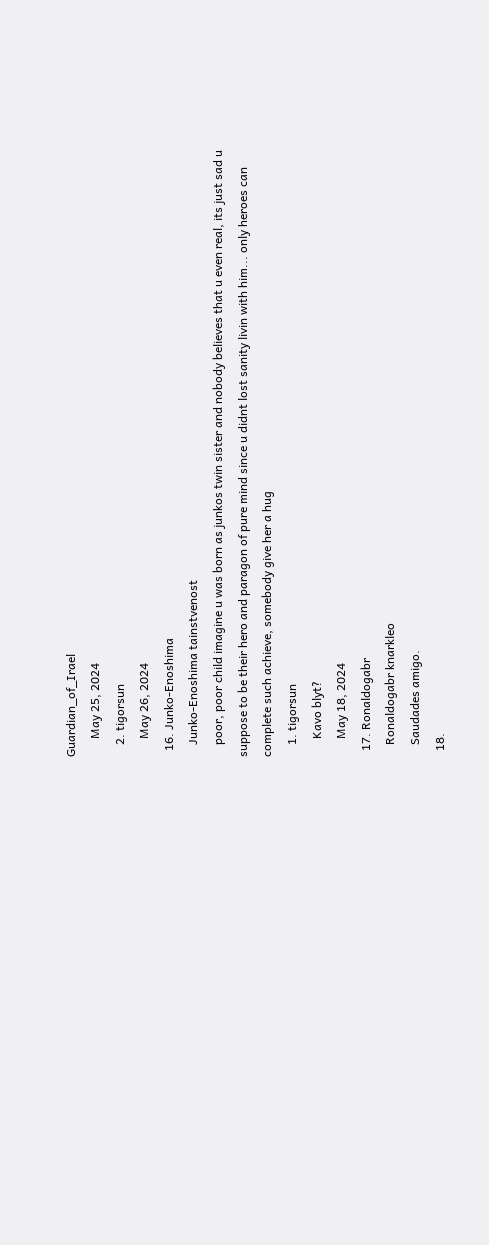Guardian_of_Irael
      May 25, 2024
    2. tigorsun
      May 26, 2024
  16. Junko-Enoshima
    Junko-Enoshima tainstvenost
    poor, poor child imagine u was born as junkos twin sister and nobody believes that u even real, its just sad u suppose to be their hero and paragon of pure mind since u didnt lost sanity livin with him... only heroes can complete such achieve, somebody give her a hug
    1. tigorsun
      Kavo blyt?
      May 18, 2024
  17. Ronaldogabr
    Ronaldogabr knarkleo
    Saudades amigo.
  18.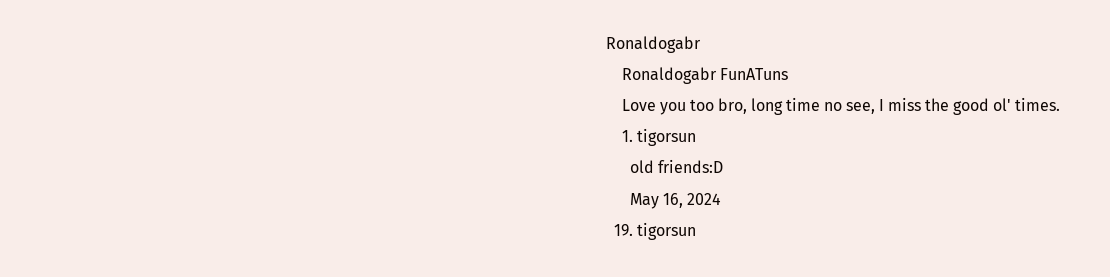Ronaldogabr
    Ronaldogabr FunATuns
    Love you too bro, long time no see, I miss the good ol' times.
    1. tigorsun
      old friends:D
      May 16, 2024
  19. tigorsun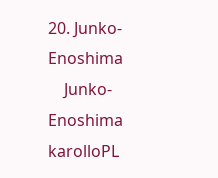20. Junko-Enoshima
    Junko-Enoshima karolloPL